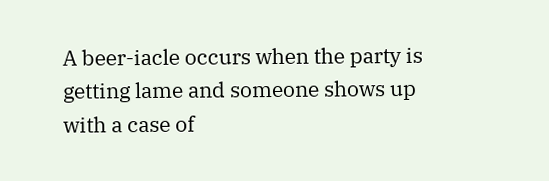A beer-iacle occurs when the party is getting lame and someone shows up with a case of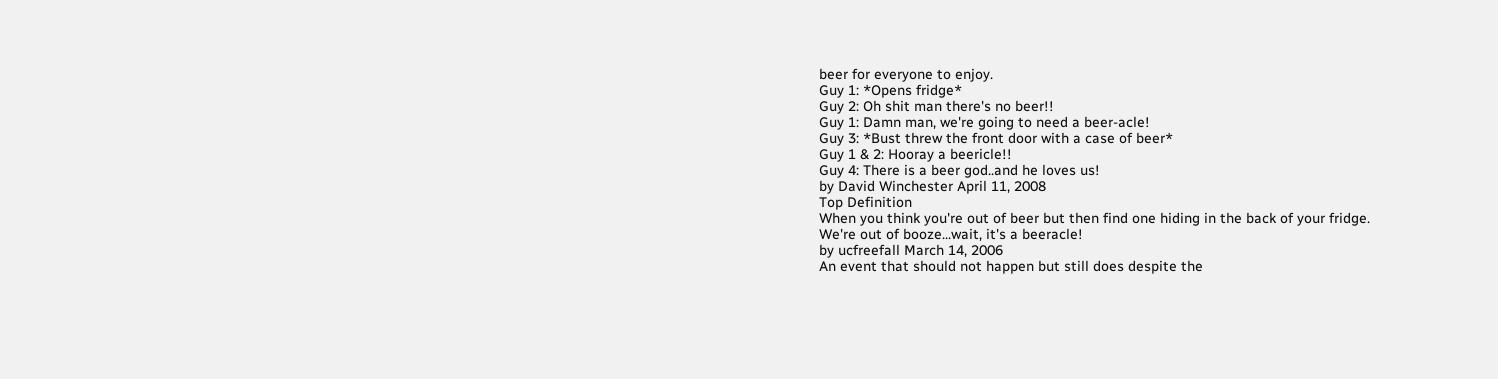beer for everyone to enjoy.
Guy 1: *Opens fridge*
Guy 2: Oh shit man there's no beer!!
Guy 1: Damn man, we're going to need a beer-acle!
Guy 3: *Bust threw the front door with a case of beer*
Guy 1 & 2: Hooray a beericle!!
Guy 4: There is a beer god..and he loves us!
by David Winchester April 11, 2008
Top Definition
When you think you're out of beer but then find one hiding in the back of your fridge.
We're out of booze...wait, it's a beeracle!
by ucfreefall March 14, 2006
An event that should not happen but still does despite the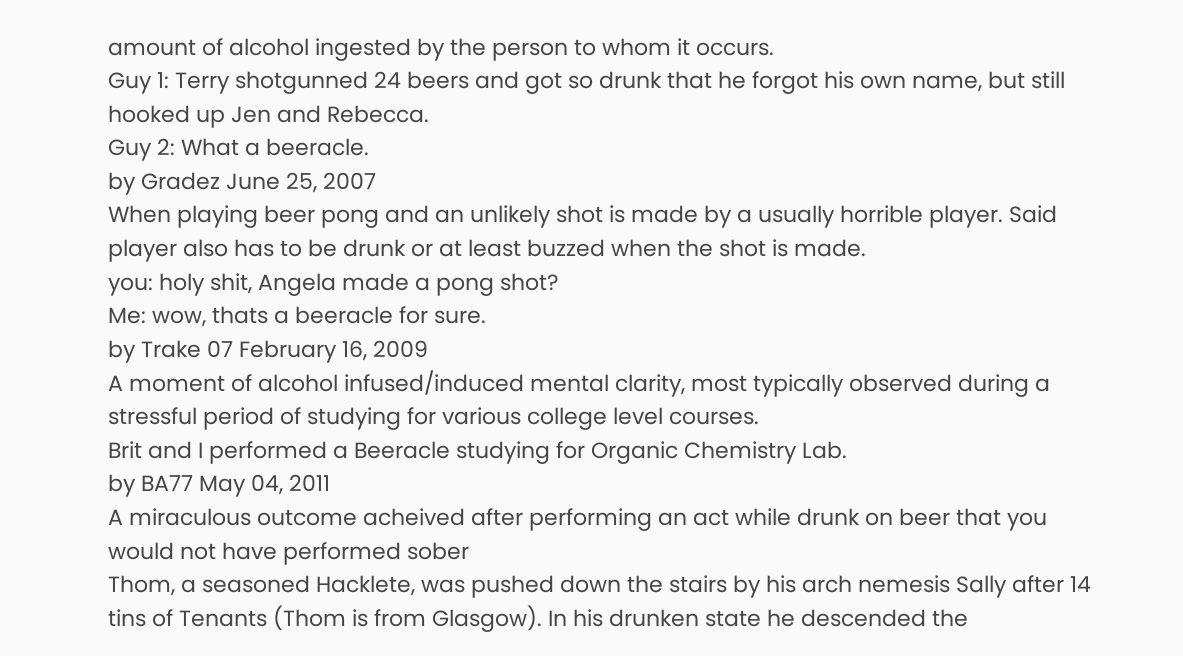amount of alcohol ingested by the person to whom it occurs.
Guy 1: Terry shotgunned 24 beers and got so drunk that he forgot his own name, but still hooked up Jen and Rebecca.
Guy 2: What a beeracle.
by Gradez June 25, 2007
When playing beer pong and an unlikely shot is made by a usually horrible player. Said player also has to be drunk or at least buzzed when the shot is made.
you: holy shit, Angela made a pong shot?
Me: wow, thats a beeracle for sure.
by Trake 07 February 16, 2009
A moment of alcohol infused/induced mental clarity, most typically observed during a stressful period of studying for various college level courses.
Brit and I performed a Beeracle studying for Organic Chemistry Lab.
by BA77 May 04, 2011
A miraculous outcome acheived after performing an act while drunk on beer that you would not have performed sober
Thom, a seasoned Hacklete, was pushed down the stairs by his arch nemesis Sally after 14 tins of Tenants (Thom is from Glasgow). In his drunken state he descended the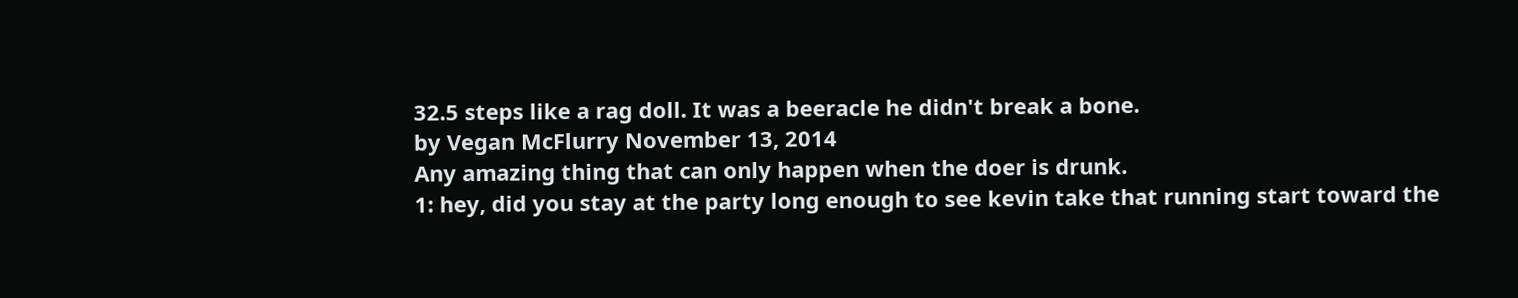32.5 steps like a rag doll. It was a beeracle he didn't break a bone.
by Vegan McFlurry November 13, 2014
Any amazing thing that can only happen when the doer is drunk.
1: hey, did you stay at the party long enough to see kevin take that running start toward the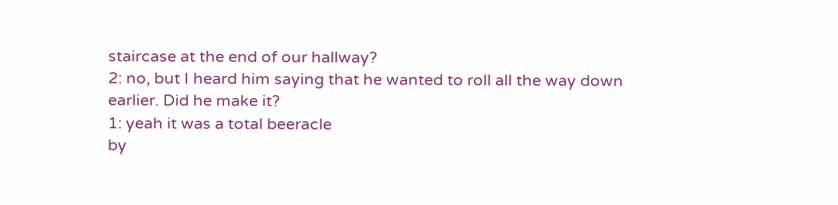staircase at the end of our hallway?
2: no, but I heard him saying that he wanted to roll all the way down earlier. Did he make it?
1: yeah it was a total beeracle
by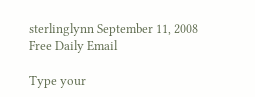sterlinglynn September 11, 2008
Free Daily Email

Type your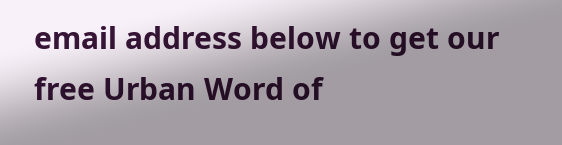email address below to get our free Urban Word of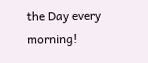the Day every morning!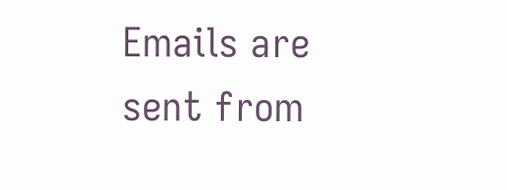Emails are sent from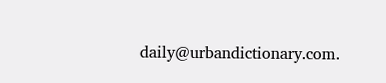daily@urbandictionary.com.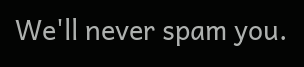We'll never spam you.